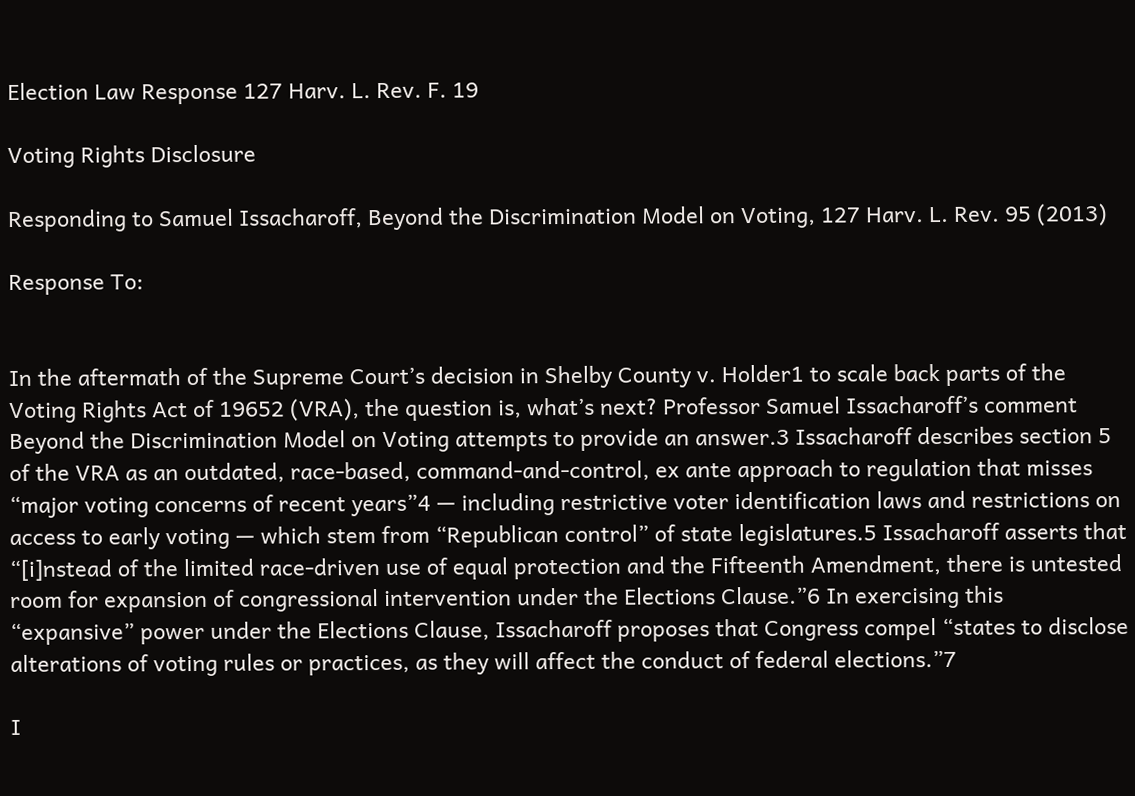Election Law Response 127 Harv. L. Rev. F. 19

Voting Rights Disclosure

Responding to Samuel Issacharoff, Beyond the Discrimination Model on Voting, 127 Harv. L. Rev. 95 (2013)

Response To:


In the aftermath of the Supreme Court’s decision in Shelby County v. Holder1 to scale back parts of the Voting Rights Act of 19652 (VRA), the question is, what’s next? Professor Samuel Issacharoff’s comment Beyond the Discrimination Model on Voting attempts to provide an answer.3 Issacharoff describes section 5 of the VRA as an outdated, race-based, command-and-control, ex ante approach to regulation that misses “major voting concerns of recent years”4 — including restrictive voter identification laws and restrictions on access to early voting — which stem from “Republican control” of state legislatures.5 Issacharoff asserts that “[i]nstead of the limited race-driven use of equal protection and the Fifteenth Amendment, there is untested room for expansion of congressional intervention under the Elections Clause.”6 In exercising this “expansive” power under the Elections Clause, Issacharoff proposes that Congress compel “states to disclose alterations of voting rules or practices, as they will affect the conduct of federal elections.”7

I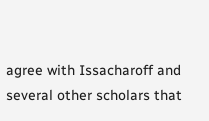agree with Issacharoff and several other scholars that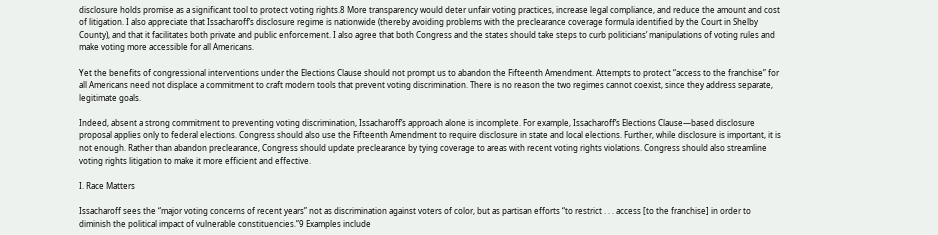disclosure holds promise as a significant tool to protect voting rights.8 More transparency would deter unfair voting practices, increase legal compliance, and reduce the amount and cost of litigation. I also appreciate that Issacharoff’s disclosure regime is nationwide (thereby avoiding problems with the preclearance coverage formula identified by the Court in Shelby County), and that it facilitates both private and public enforcement. I also agree that both Congress and the states should take steps to curb politicians’ manipulations of voting rules and make voting more accessible for all Americans.

Yet the benefits of congressional interventions under the Elections Clause should not prompt us to abandon the Fifteenth Amendment. Attempts to protect “access to the franchise” for all Americans need not displace a commitment to craft modern tools that prevent voting discrimination. There is no reason the two regimes cannot coexist, since they address separate, legitimate goals.

Indeed, absent a strong commitment to preventing voting discrimination, Issacharoff’s approach alone is incomplete. For example, Issacharoff’s Elections Clause—based disclosure proposal applies only to federal elections. Congress should also use the Fifteenth Amendment to require disclosure in state and local elections. Further, while disclosure is important, it is not enough. Rather than abandon preclearance, Congress should update preclearance by tying coverage to areas with recent voting rights violations. Congress should also streamline voting rights litigation to make it more efficient and effective.

I. Race Matters

Issacharoff sees the “major voting concerns of recent years” not as discrimination against voters of color, but as partisan efforts “to restrict . . . access [to the franchise] in order to diminish the political impact of vulnerable constituencies.”9 Examples include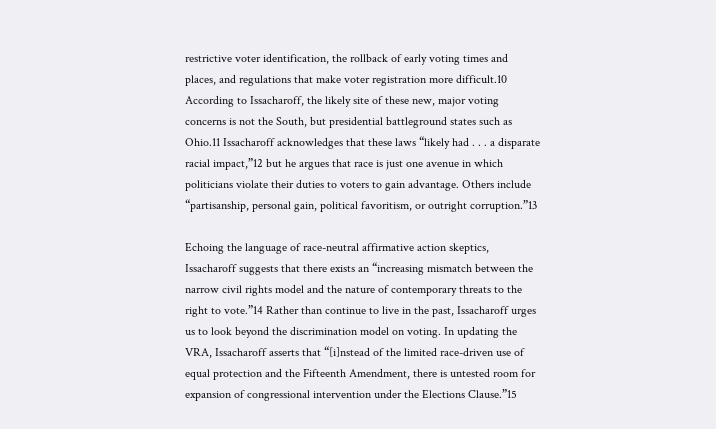restrictive voter identification, the rollback of early voting times and places, and regulations that make voter registration more difficult.10 According to Issacharoff, the likely site of these new, major voting concerns is not the South, but presidential battleground states such as Ohio.11 Issacharoff acknowledges that these laws “likely had . . . a disparate racial impact,”12 but he argues that race is just one avenue in which politicians violate their duties to voters to gain advantage. Others include “partisanship, personal gain, political favoritism, or outright corruption.”13

Echoing the language of race-neutral affirmative action skeptics, Issacharoff suggests that there exists an “increasing mismatch between the narrow civil rights model and the nature of contemporary threats to the right to vote.”14 Rather than continue to live in the past, Issacharoff urges us to look beyond the discrimination model on voting. In updating the VRA, Issacharoff asserts that “[i]nstead of the limited race-driven use of equal protection and the Fifteenth Amendment, there is untested room for expansion of congressional intervention under the Elections Clause.”15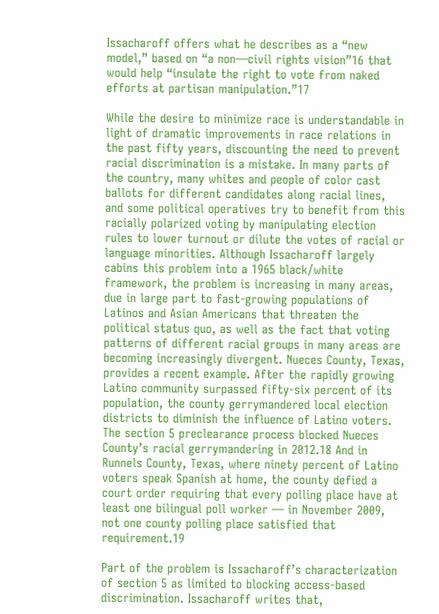Issacharoff offers what he describes as a “new model,” based on “a non—civil rights vision”16 that would help “insulate the right to vote from naked efforts at partisan manipulation.”17

While the desire to minimize race is understandable in light of dramatic improvements in race relations in the past fifty years, discounting the need to prevent racial discrimination is a mistake. In many parts of the country, many whites and people of color cast ballots for different candidates along racial lines, and some political operatives try to benefit from this racially polarized voting by manipulating election rules to lower turnout or dilute the votes of racial or language minorities. Although Issacharoff largely cabins this problem into a 1965 black/white framework, the problem is increasing in many areas, due in large part to fast-growing populations of Latinos and Asian Americans that threaten the political status quo, as well as the fact that voting patterns of different racial groups in many areas are becoming increasingly divergent. Nueces County, Texas, provides a recent example. After the rapidly growing Latino community surpassed fifty-six percent of its population, the county gerrymandered local election districts to diminish the influence of Latino voters. The section 5 preclearance process blocked Nueces County’s racial gerrymandering in 2012.18 And in Runnels County, Texas, where ninety percent of Latino voters speak Spanish at home, the county defied a court order requiring that every polling place have at least one bilingual poll worker — in November 2009, not one county polling place satisfied that requirement.19

Part of the problem is Issacharoff’s characterization of section 5 as limited to blocking access-based discrimination. Issacharoff writes that,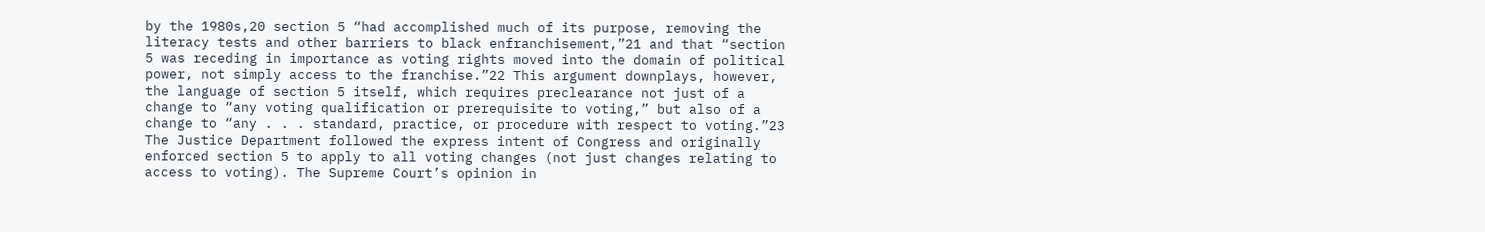by the 1980s,20 section 5 “had accomplished much of its purpose, removing the literacy tests and other barriers to black enfranchisement,”21 and that “section 5 was receding in importance as voting rights moved into the domain of political power, not simply access to the franchise.”22 This argument downplays, however, the language of section 5 itself, which requires preclearance not just of a change to “any voting qualification or prerequisite to voting,” but also of a change to “any . . . standard, practice, or procedure with respect to voting.”23 The Justice Department followed the express intent of Congress and originally enforced section 5 to apply to all voting changes (not just changes relating to access to voting). The Supreme Court’s opinion in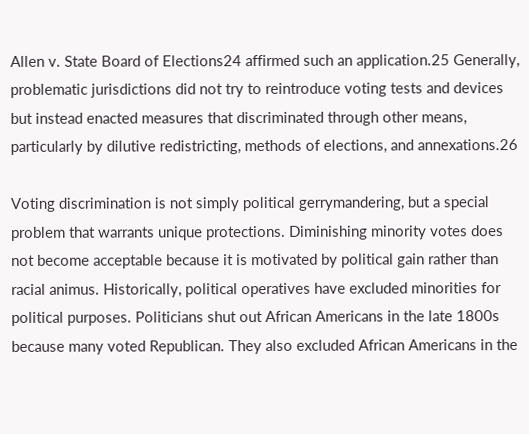Allen v. State Board of Elections24 affirmed such an application.25 Generally, problematic jurisdictions did not try to reintroduce voting tests and devices but instead enacted measures that discriminated through other means, particularly by dilutive redistricting, methods of elections, and annexations.26

Voting discrimination is not simply political gerrymandering, but a special problem that warrants unique protections. Diminishing minority votes does not become acceptable because it is motivated by political gain rather than racial animus. Historically, political operatives have excluded minorities for political purposes. Politicians shut out African Americans in the late 1800s because many voted Republican. They also excluded African Americans in the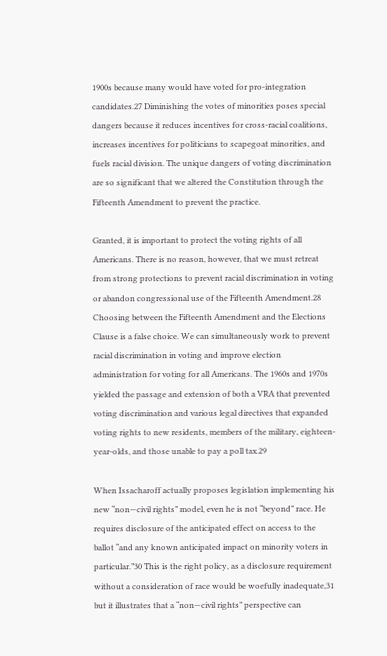1900s because many would have voted for pro-integration candidates.27 Diminishing the votes of minorities poses special dangers because it reduces incentives for cross-racial coalitions, increases incentives for politicians to scapegoat minorities, and fuels racial division. The unique dangers of voting discrimination are so significant that we altered the Constitution through the Fifteenth Amendment to prevent the practice.

Granted, it is important to protect the voting rights of all Americans. There is no reason, however, that we must retreat from strong protections to prevent racial discrimination in voting or abandon congressional use of the Fifteenth Amendment.28 Choosing between the Fifteenth Amendment and the Elections Clause is a false choice. We can simultaneously work to prevent racial discrimination in voting and improve election administration for voting for all Americans. The 1960s and 1970s yielded the passage and extension of both a VRA that prevented voting discrimination and various legal directives that expanded voting rights to new residents, members of the military, eighteen-year-olds, and those unable to pay a poll tax.29

When Issacharoff actually proposes legislation implementing his new “non—civil rights” model, even he is not “beyond” race. He requires disclosure of the anticipated effect on access to the ballot “and any known anticipated impact on minority voters in particular.”30 This is the right policy, as a disclosure requirement without a consideration of race would be woefully inadequate,31 but it illustrates that a “non—civil rights” perspective can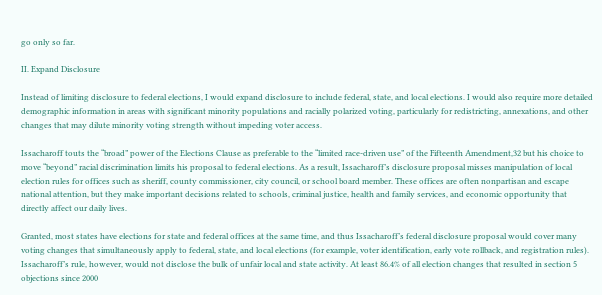go only so far.

II. Expand Disclosure

Instead of limiting disclosure to federal elections, I would expand disclosure to include federal, state, and local elections. I would also require more detailed demographic information in areas with significant minority populations and racially polarized voting, particularly for redistricting, annexations, and other changes that may dilute minority voting strength without impeding voter access.

Issacharoff touts the “broad” power of the Elections Clause as preferable to the “limited race-driven use” of the Fifteenth Amendment,32 but his choice to move “beyond” racial discrimination limits his proposal to federal elections. As a result, Issacharoff’s disclosure proposal misses manipulation of local election rules for offices such as sheriff, county commissioner, city council, or school board member. These offices are often nonpartisan and escape national attention, but they make important decisions related to schools, criminal justice, health and family services, and economic opportunity that directly affect our daily lives.

Granted, most states have elections for state and federal offices at the same time, and thus Issacharoff’s federal disclosure proposal would cover many voting changes that simultaneously apply to federal, state, and local elections (for example, voter identification, early vote rollback, and registration rules). Issacharoff’s rule, however, would not disclose the bulk of unfair local and state activity. At least 86.4% of all election changes that resulted in section 5 objections since 2000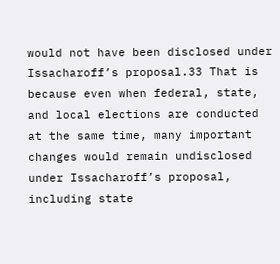would not have been disclosed under Issacharoff’s proposal.33 That is because even when federal, state, and local elections are conducted at the same time, many important changes would remain undisclosed under Issacharoff’s proposal, including state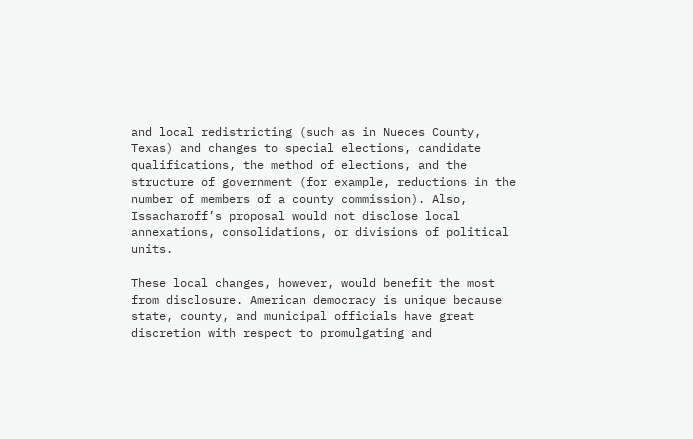and local redistricting (such as in Nueces County, Texas) and changes to special elections, candidate qualifications, the method of elections, and the structure of government (for example, reductions in the number of members of a county commission). Also, Issacharoff’s proposal would not disclose local annexations, consolidations, or divisions of political units.

These local changes, however, would benefit the most from disclosure. American democracy is unique because state, county, and municipal officials have great discretion with respect to promulgating and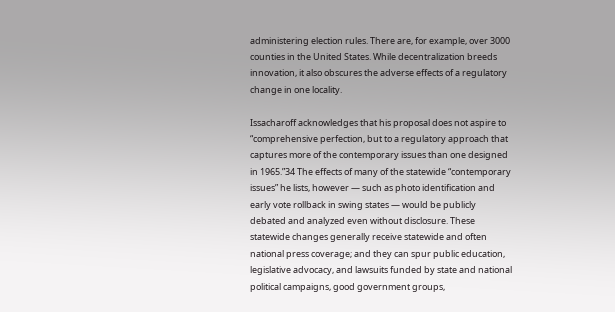administering election rules. There are, for example, over 3000 counties in the United States. While decentralization breeds innovation, it also obscures the adverse effects of a regulatory change in one locality.

Issacharoff acknowledges that his proposal does not aspire to “comprehensive perfection, but to a regulatory approach that captures more of the contemporary issues than one designed in 1965.”34 The effects of many of the statewide “contemporary issues” he lists, however — such as photo identification and early vote rollback in swing states — would be publicly debated and analyzed even without disclosure. These statewide changes generally receive statewide and often national press coverage; and they can spur public education, legislative advocacy, and lawsuits funded by state and national political campaigns, good government groups,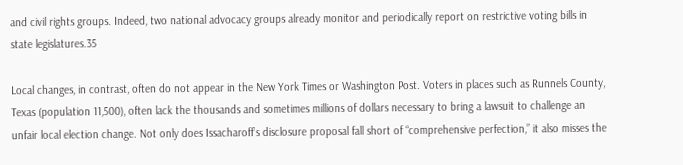and civil rights groups. Indeed, two national advocacy groups already monitor and periodically report on restrictive voting bills in state legislatures.35

Local changes, in contrast, often do not appear in the New York Times or Washington Post. Voters in places such as Runnels County, Texas (population 11,500), often lack the thousands and sometimes millions of dollars necessary to bring a lawsuit to challenge an unfair local election change. Not only does Issacharoff’s disclosure proposal fall short of “comprehensive perfection,” it also misses the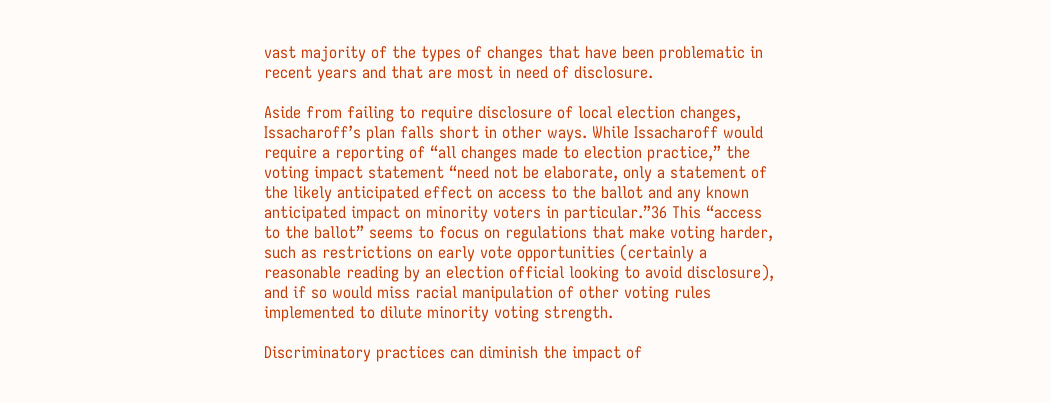vast majority of the types of changes that have been problematic in recent years and that are most in need of disclosure.

Aside from failing to require disclosure of local election changes, Issacharoff’s plan falls short in other ways. While Issacharoff would require a reporting of “all changes made to election practice,” the voting impact statement “need not be elaborate, only a statement of the likely anticipated effect on access to the ballot and any known anticipated impact on minority voters in particular.”36 This “access to the ballot” seems to focus on regulations that make voting harder, such as restrictions on early vote opportunities (certainly a reasonable reading by an election official looking to avoid disclosure), and if so would miss racial manipulation of other voting rules implemented to dilute minority voting strength.

Discriminatory practices can diminish the impact of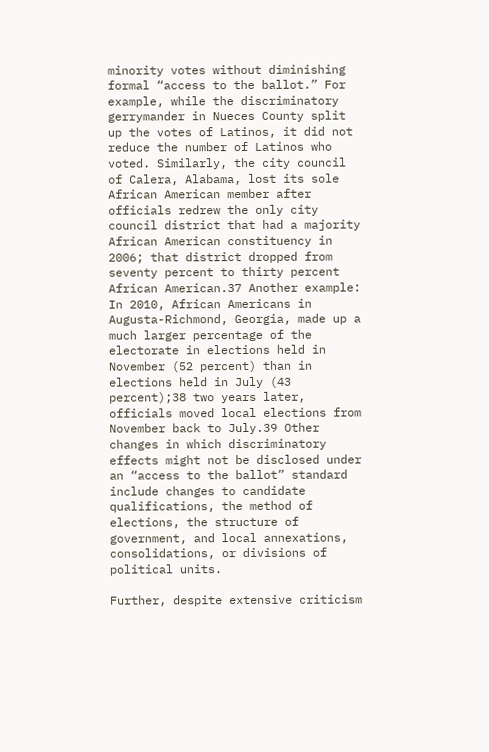minority votes without diminishing formal “access to the ballot.” For example, while the discriminatory gerrymander in Nueces County split up the votes of Latinos, it did not reduce the number of Latinos who voted. Similarly, the city council of Calera, Alabama, lost its sole African American member after officials redrew the only city council district that had a majority African American constituency in 2006; that district dropped from seventy percent to thirty percent African American.37 Another example: In 2010, African Americans in Augusta-Richmond, Georgia, made up a much larger percentage of the electorate in elections held in November (52 percent) than in elections held in July (43 percent);38 two years later, officials moved local elections from November back to July.39 Other changes in which discriminatory effects might not be disclosed under an “access to the ballot” standard include changes to candidate qualifications, the method of elections, the structure of government, and local annexations, consolidations, or divisions of political units.

Further, despite extensive criticism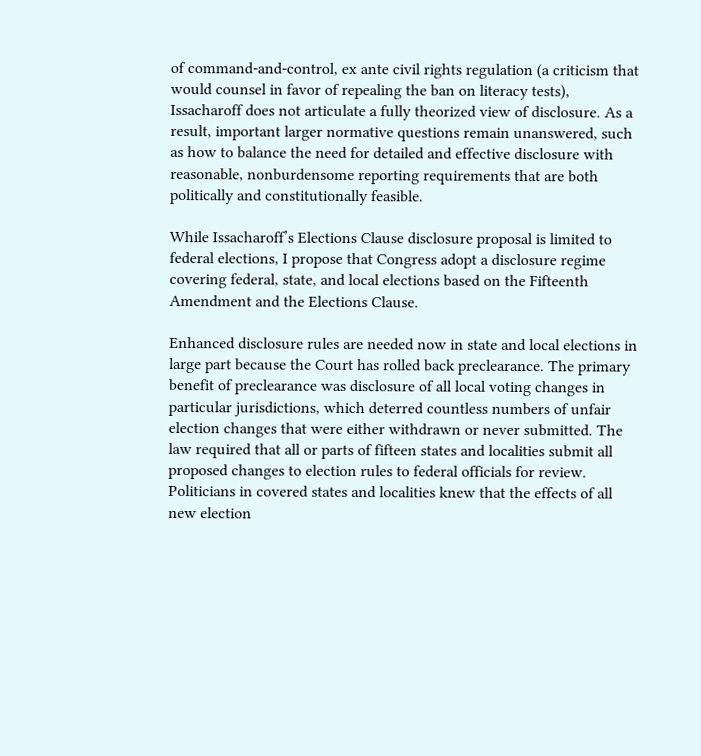of command-and-control, ex ante civil rights regulation (a criticism that would counsel in favor of repealing the ban on literacy tests), Issacharoff does not articulate a fully theorized view of disclosure. As a result, important larger normative questions remain unanswered, such as how to balance the need for detailed and effective disclosure with reasonable, nonburdensome reporting requirements that are both politically and constitutionally feasible.

While Issacharoff’s Elections Clause disclosure proposal is limited to federal elections, I propose that Congress adopt a disclosure regime covering federal, state, and local elections based on the Fifteenth Amendment and the Elections Clause.

Enhanced disclosure rules are needed now in state and local elections in large part because the Court has rolled back preclearance. The primary benefit of preclearance was disclosure of all local voting changes in particular jurisdictions, which deterred countless numbers of unfair election changes that were either withdrawn or never submitted. The law required that all or parts of fifteen states and localities submit all proposed changes to election rules to federal officials for review. Politicians in covered states and localities knew that the effects of all new election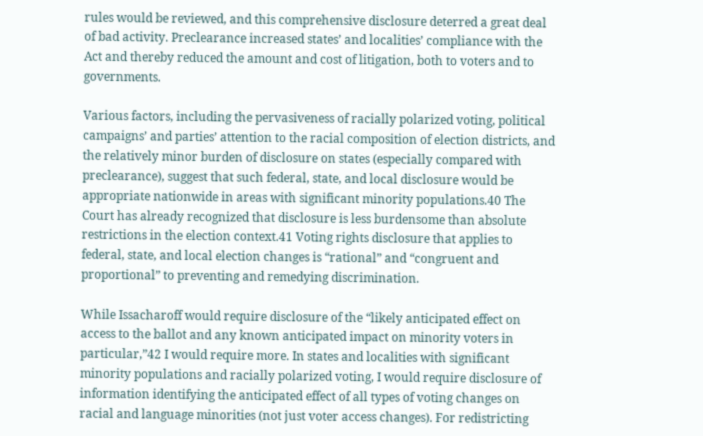rules would be reviewed, and this comprehensive disclosure deterred a great deal of bad activity. Preclearance increased states’ and localities’ compliance with the Act and thereby reduced the amount and cost of litigation, both to voters and to governments.

Various factors, including the pervasiveness of racially polarized voting, political campaigns’ and parties’ attention to the racial composition of election districts, and the relatively minor burden of disclosure on states (especially compared with preclearance), suggest that such federal, state, and local disclosure would be appropriate nationwide in areas with significant minority populations.40 The Court has already recognized that disclosure is less burdensome than absolute restrictions in the election context.41 Voting rights disclosure that applies to federal, state, and local election changes is “rational” and “congruent and proportional” to preventing and remedying discrimination.

While Issacharoff would require disclosure of the “likely anticipated effect on access to the ballot and any known anticipated impact on minority voters in particular,”42 I would require more. In states and localities with significant minority populations and racially polarized voting, I would require disclosure of information identifying the anticipated effect of all types of voting changes on racial and language minorities (not just voter access changes). For redistricting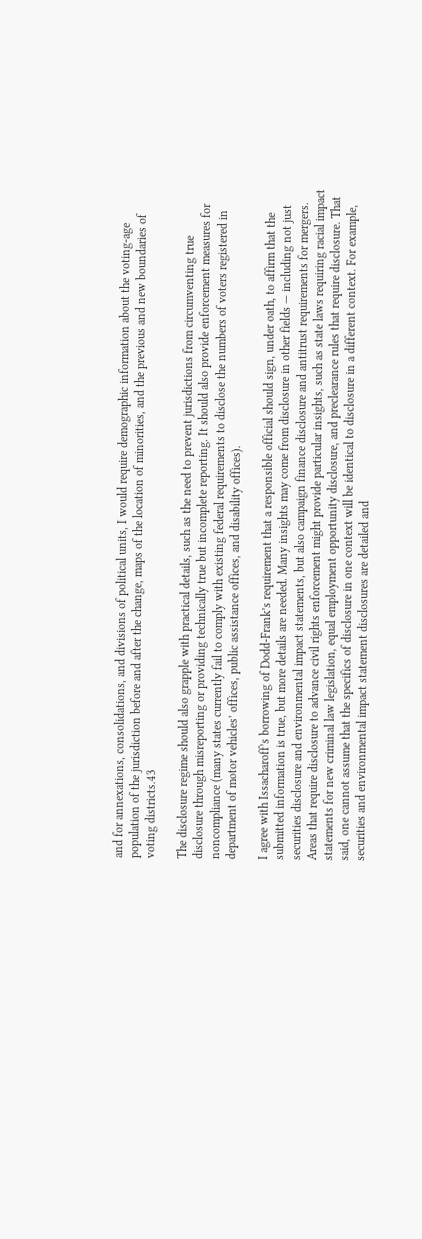and for annexations, consolidations, and divisions of political units, I would require demographic information about the voting-age population of the jurisdiction before and after the change, maps of the location of minorities, and the previous and new boundaries of voting districts.43

The disclosure regime should also grapple with practical details, such as the need to prevent jurisdictions from circumventing true disclosure through misreporting or providing technically true but incomplete reporting. It should also provide enforcement measures for noncompliance (many states currently fail to comply with existing federal requirements to disclose the numbers of voters registered in department of motor vehicles’ offices, public assistance offices, and disability offices).

I agree with Issacharoff’s borrowing of Dodd-Frank’s requirement that a responsible official should sign, under oath, to affirm that the submitted information is true, but more details are needed. Many insights may come from disclosure in other fields — including not just securities disclosure and environmental impact statements, but also campaign finance disclosure and antitrust requirements for mergers. Areas that require disclosure to advance civil rights enforcement might provide particular insights, such as state laws requiring racial impact statements for new criminal law legislation, equal employment opportunity disclosure, and preclearance rules that require disclosure. That said, one cannot assume that the specifics of disclosure in one context will be identical to disclosure in a different context. For example, securities and environmental impact statement disclosures are detailed and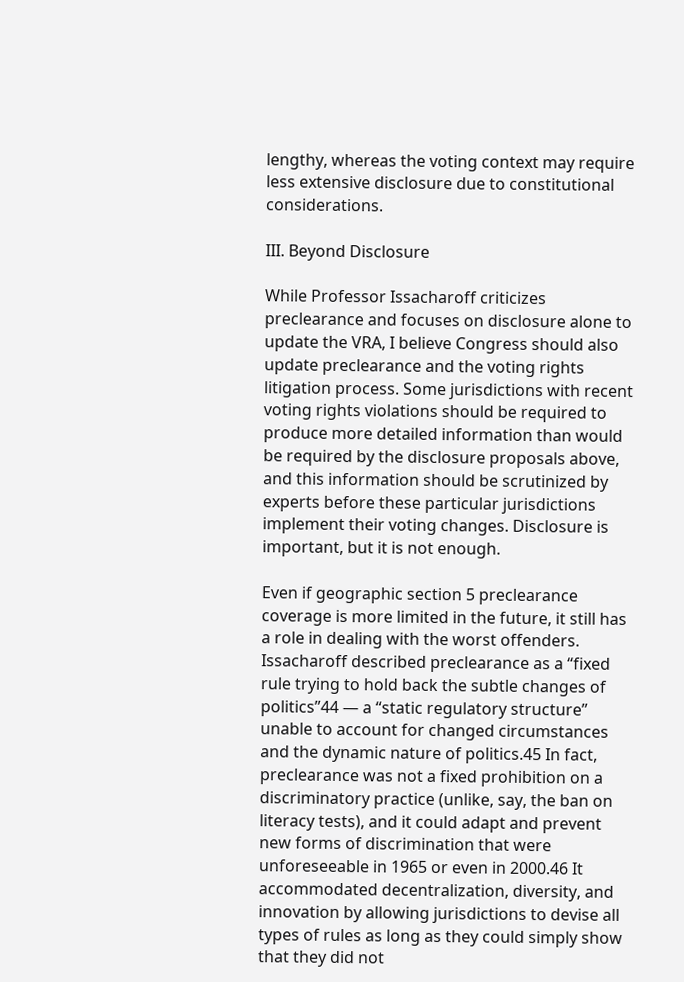lengthy, whereas the voting context may require less extensive disclosure due to constitutional considerations.

III. Beyond Disclosure

While Professor Issacharoff criticizes preclearance and focuses on disclosure alone to update the VRA, I believe Congress should also update preclearance and the voting rights litigation process. Some jurisdictions with recent voting rights violations should be required to produce more detailed information than would be required by the disclosure proposals above, and this information should be scrutinized by experts before these particular jurisdictions implement their voting changes. Disclosure is important, but it is not enough.

Even if geographic section 5 preclearance coverage is more limited in the future, it still has a role in dealing with the worst offenders. Issacharoff described preclearance as a “fixed rule trying to hold back the subtle changes of politics”44 — a “static regulatory structure” unable to account for changed circumstances and the dynamic nature of politics.45 In fact, preclearance was not a fixed prohibition on a discriminatory practice (unlike, say, the ban on literacy tests), and it could adapt and prevent new forms of discrimination that were unforeseeable in 1965 or even in 2000.46 It accommodated decentralization, diversity, and innovation by allowing jurisdictions to devise all types of rules as long as they could simply show that they did not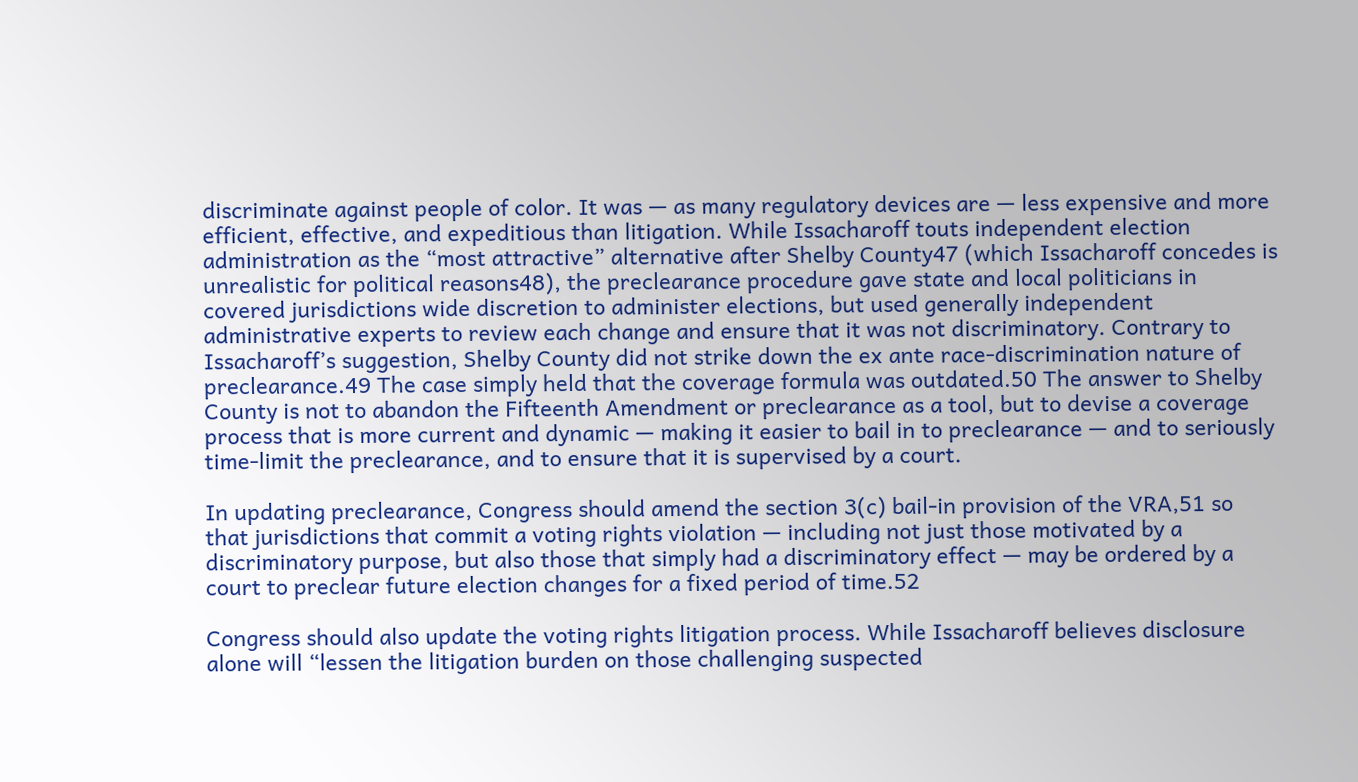discriminate against people of color. It was — as many regulatory devices are — less expensive and more efficient, effective, and expeditious than litigation. While Issacharoff touts independent election administration as the “most attractive” alternative after Shelby County47 (which Issacharoff concedes is unrealistic for political reasons48), the preclearance procedure gave state and local politicians in covered jurisdictions wide discretion to administer elections, but used generally independent administrative experts to review each change and ensure that it was not discriminatory. Contrary to Issacharoff’s suggestion, Shelby County did not strike down the ex ante race-discrimination nature of preclearance.49 The case simply held that the coverage formula was outdated.50 The answer to Shelby County is not to abandon the Fifteenth Amendment or preclearance as a tool, but to devise a coverage process that is more current and dynamic — making it easier to bail in to preclearance — and to seriously time-limit the preclearance, and to ensure that it is supervised by a court.

In updating preclearance, Congress should amend the section 3(c) bail-in provision of the VRA,51 so that jurisdictions that commit a voting rights violation — including not just those motivated by a discriminatory purpose, but also those that simply had a discriminatory effect — may be ordered by a court to preclear future election changes for a fixed period of time.52

Congress should also update the voting rights litigation process. While Issacharoff believes disclosure alone will “lessen the litigation burden on those challenging suspected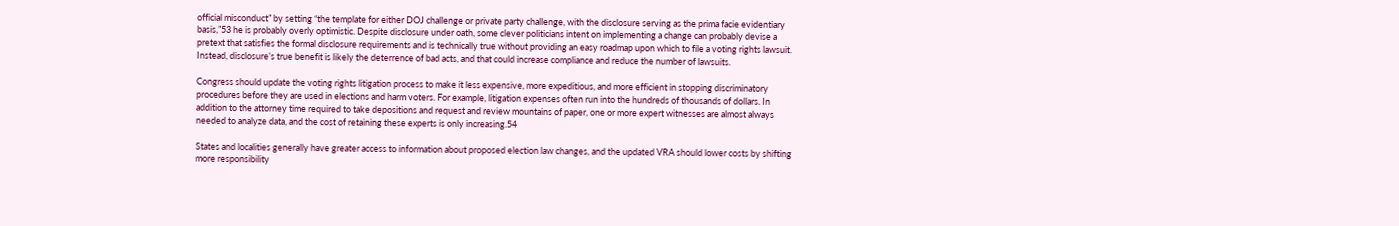official misconduct” by setting “the template for either DOJ challenge or private party challenge, with the disclosure serving as the prima facie evidentiary basis,”53 he is probably overly optimistic. Despite disclosure under oath, some clever politicians intent on implementing a change can probably devise a pretext that satisfies the formal disclosure requirements and is technically true without providing an easy roadmap upon which to file a voting rights lawsuit. Instead, disclosure’s true benefit is likely the deterrence of bad acts, and that could increase compliance and reduce the number of lawsuits.

Congress should update the voting rights litigation process to make it less expensive, more expeditious, and more efficient in stopping discriminatory procedures before they are used in elections and harm voters. For example, litigation expenses often run into the hundreds of thousands of dollars. In addition to the attorney time required to take depositions and request and review mountains of paper, one or more expert witnesses are almost always needed to analyze data, and the cost of retaining these experts is only increasing.54

States and localities generally have greater access to information about proposed election law changes, and the updated VRA should lower costs by shifting more responsibility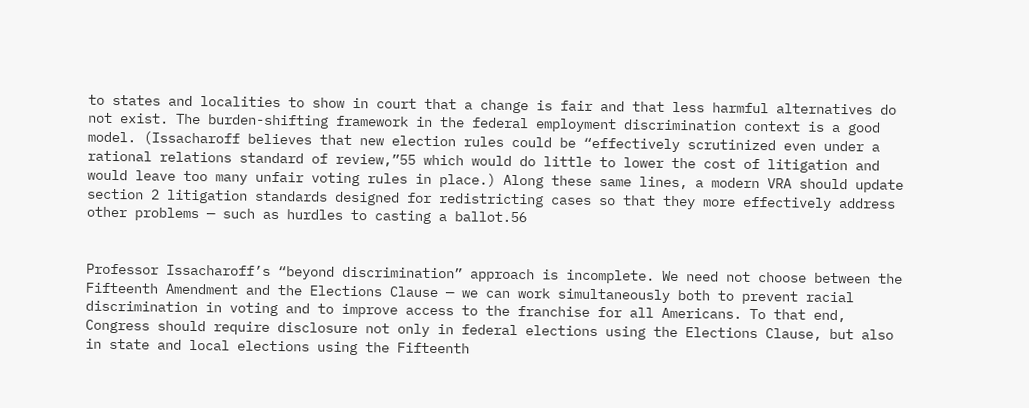to states and localities to show in court that a change is fair and that less harmful alternatives do not exist. The burden-shifting framework in the federal employment discrimination context is a good model. (Issacharoff believes that new election rules could be “effectively scrutinized even under a rational relations standard of review,”55 which would do little to lower the cost of litigation and would leave too many unfair voting rules in place.) Along these same lines, a modern VRA should update section 2 litigation standards designed for redistricting cases so that they more effectively address other problems — such as hurdles to casting a ballot.56


Professor Issacharoff’s “beyond discrimination” approach is incomplete. We need not choose between the Fifteenth Amendment and the Elections Clause — we can work simultaneously both to prevent racial discrimination in voting and to improve access to the franchise for all Americans. To that end, Congress should require disclosure not only in federal elections using the Elections Clause, but also in state and local elections using the Fifteenth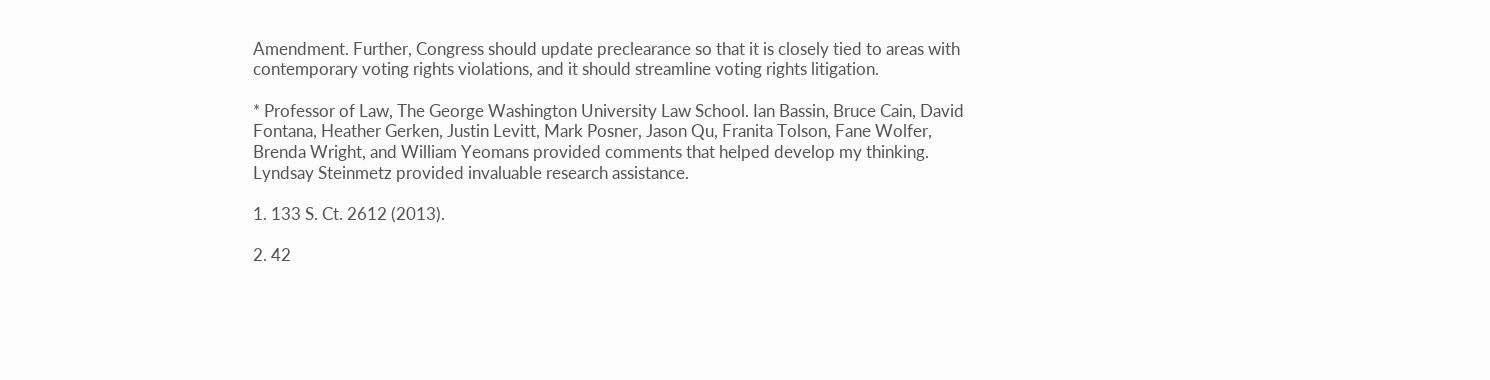Amendment. Further, Congress should update preclearance so that it is closely tied to areas with contemporary voting rights violations, and it should streamline voting rights litigation.

* Professor of Law, The George Washington University Law School. Ian Bassin, Bruce Cain, David Fontana, Heather Gerken, Justin Levitt, Mark Posner, Jason Qu, Franita Tolson, Fane Wolfer, Brenda Wright, and William Yeomans provided comments that helped develop my thinking. Lyndsay Steinmetz provided invaluable research assistance.

1. 133 S. Ct. 2612 (2013).

2. 42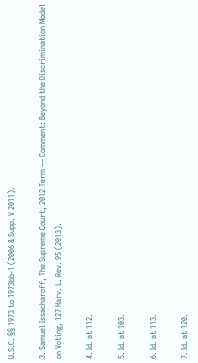U.S.C. §§ 1973 to 1973bb-1 (2006 & Supp. V 2011).

3. Samuel Issacharoff, The Supreme Court, 2012 Term — Comment: Beyond the Discrimination Model on Voting, 127 Harv. L. Rev. 95 (2013).

4. Id. at 112.

5. Id. at 103.

6. Id. at 113.

7. Id. at 120.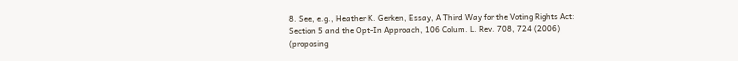8. See, e.g., Heather K. Gerken, Essay, A Third Way for the Voting Rights Act: Section 5 and the Opt-In Approach, 106 Colum. L. Rev. 708, 724 (2006) (proposing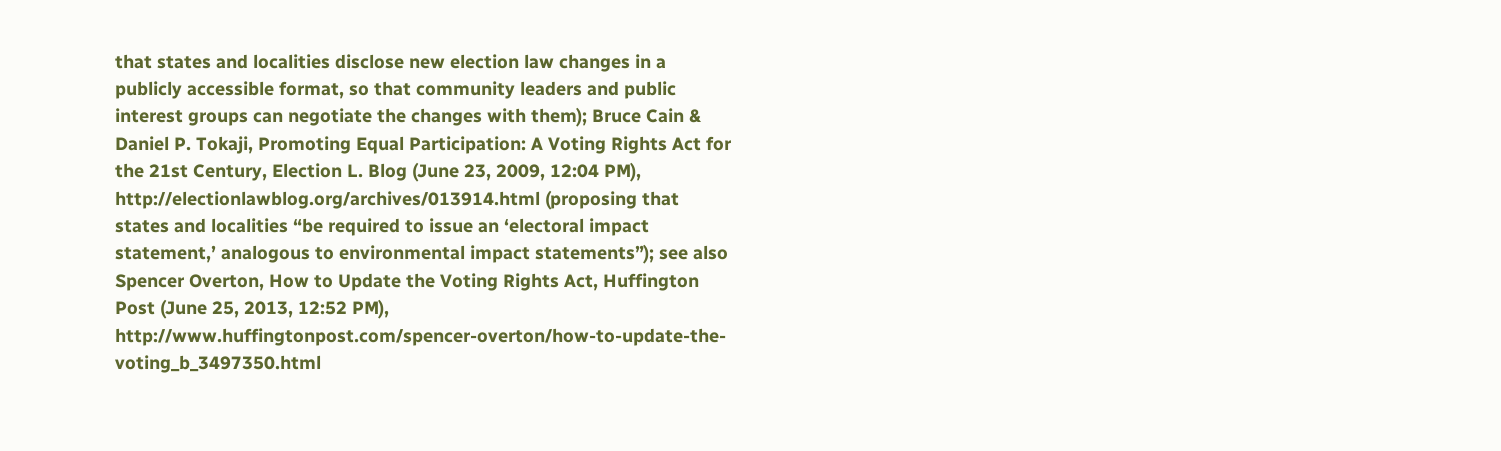that states and localities disclose new election law changes in a publicly accessible format, so that community leaders and public interest groups can negotiate the changes with them); Bruce Cain & Daniel P. Tokaji, Promoting Equal Participation: A Voting Rights Act for the 21st Century, Election L. Blog (June 23, 2009, 12:04 PM), http://electionlawblog.org/archives/013914.html (proposing that states and localities “be required to issue an ‘electoral impact statement,’ analogous to environmental impact statements”); see also Spencer Overton, How to Update the Voting Rights Act, Huffington Post (June 25, 2013, 12:52 PM), http://www.huffingtonpost.com/spencer-overton/how-to-update-the-voting_b_3497350.html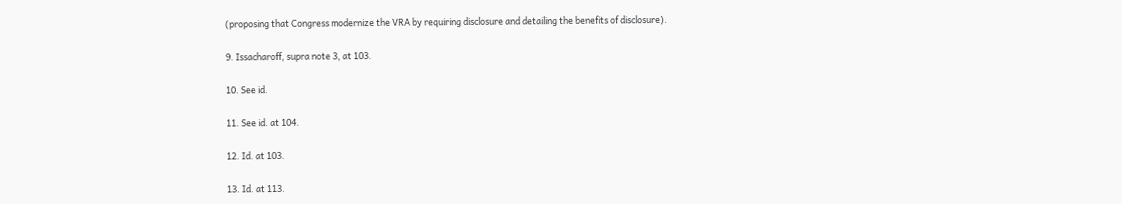(proposing that Congress modernize the VRA by requiring disclosure and detailing the benefits of disclosure).

9. Issacharoff, supra note 3, at 103.

10. See id.

11. See id. at 104.

12. Id. at 103.

13. Id. at 113.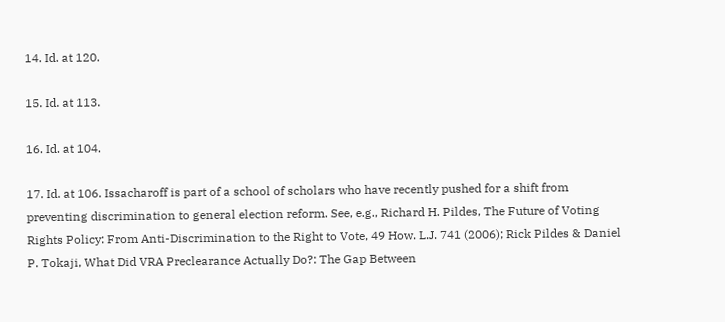14. Id. at 120.

15. Id. at 113.

16. Id. at 104.

17. Id. at 106. Issacharoff is part of a school of scholars who have recently pushed for a shift from preventing discrimination to general election reform. See, e.g., Richard H. Pildes, The Future of Voting Rights Policy: From Anti-Discrimination to the Right to Vote, 49 How. L.J. 741 (2006); Rick Pildes & Daniel P. Tokaji, What Did VRA Preclearance Actually Do?: The Gap Between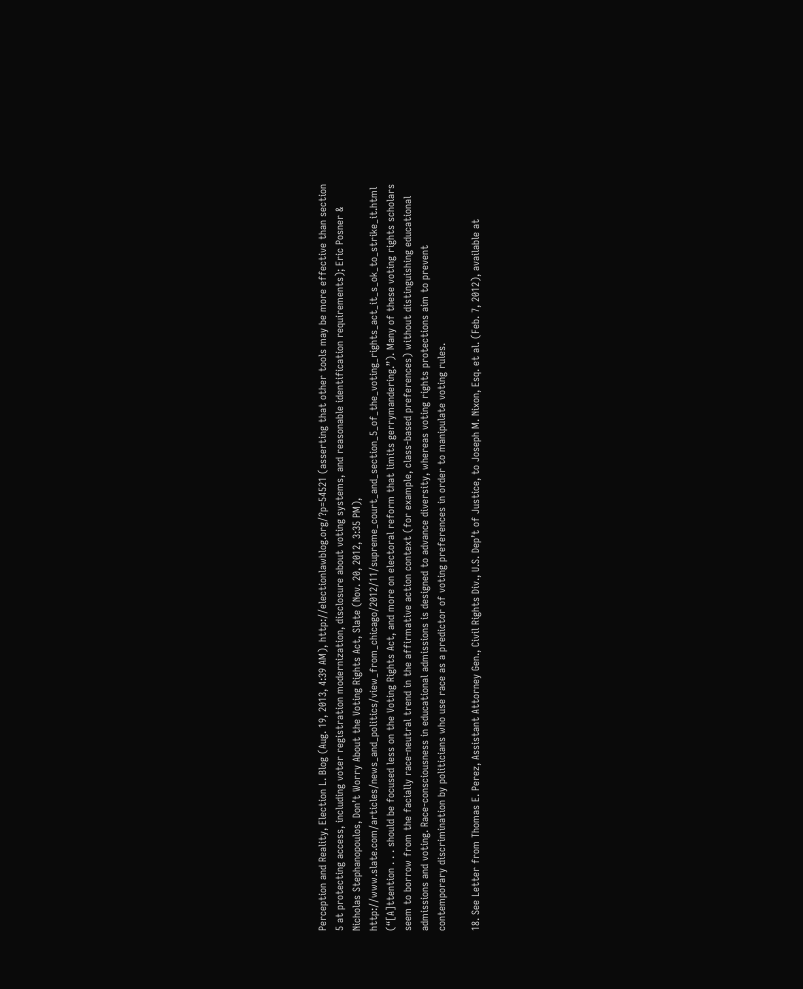Perception and Reality, Election L. Blog (Aug. 19, 2013, 4:39 AM), http://electionlawblog.org/?p=54521 (asserting that other tools may be more effective than section 5 at protecting access, including voter registration modernization, disclosure about voting systems, and reasonable identification requirements); Eric Posner & Nicholas Stephanopoulos, Don’t Worry About the Voting Rights Act, Slate (Nov. 20, 2012, 3:35 PM), http://www.slate.com/articles/news_and_politics/view_from_chicago/2012/11/supreme_court_and_section_5_of_the_voting_rights_act_it_s_ok_to_strike_it.html (“[A]ttention . . . should be focused less on the Voting Rights Act, and more on electoral reform that limits gerrymandering.”). Many of these voting rights scholars seem to borrow from the facially race-neutral trend in the affirmative action context (for example, class-based preferences) without distinguishing educational admissions and voting. Race-consciousness in educational admissions is designed to advance diversity, whereas voting rights protections aim to prevent contemporary discrimination by politicians who use race as a predictor of voting preferences in order to manipulate voting rules.

18. See Letter from Thomas E. Perez, Assistant Attorney Gen., Civil Rights Div., U.S. Dep’t of Justice, to Joseph M. Nixon, Esq. et al. (Feb. 7, 2012), available at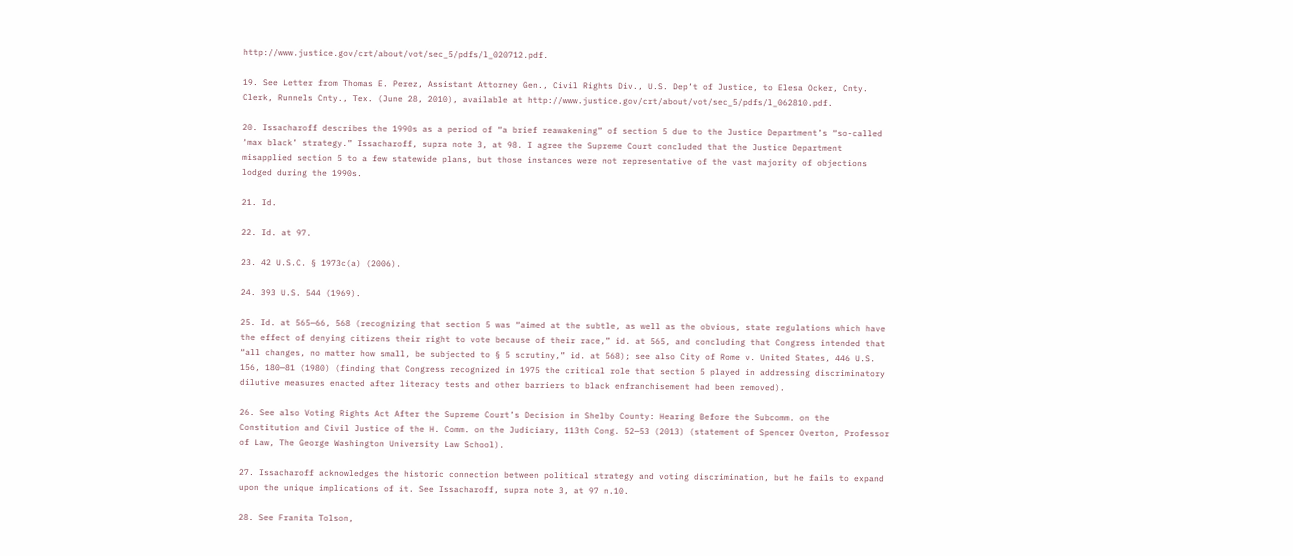http://www.justice.gov/crt/about/vot/sec_5/pdfs/l_020712.pdf.

19. See Letter from Thomas E. Perez, Assistant Attorney Gen., Civil Rights Div., U.S. Dep’t of Justice, to Elesa Ocker, Cnty. Clerk, Runnels Cnty., Tex. (June 28, 2010), available at http://www.justice.gov/crt/about/vot/sec_5/pdfs/l_062810.pdf.

20. Issacharoff describes the 1990s as a period of “a brief reawakening” of section 5 due to the Justice Department’s “so-called ‘max black’ strategy.” Issacharoff, supra note 3, at 98. I agree the Supreme Court concluded that the Justice Department misapplied section 5 to a few statewide plans, but those instances were not representative of the vast majority of objections lodged during the 1990s.

21. Id.

22. Id. at 97.

23. 42 U.S.C. § 1973c(a) (2006).

24. 393 U.S. 544 (1969).

25. Id. at 565—66, 568 (recognizing that section 5 was “aimed at the subtle, as well as the obvious, state regulations which have the effect of denying citizens their right to vote because of their race,” id. at 565, and concluding that Congress intended that “all changes, no matter how small, be subjected to § 5 scrutiny,” id. at 568); see also City of Rome v. United States, 446 U.S. 156, 180—81 (1980) (finding that Congress recognized in 1975 the critical role that section 5 played in addressing discriminatory dilutive measures enacted after literacy tests and other barriers to black enfranchisement had been removed).

26. See also Voting Rights Act After the Supreme Court’s Decision in Shelby County: Hearing Before the Subcomm. on the Constitution and Civil Justice of the H. Comm. on the Judiciary, 113th Cong. 52—53 (2013) (statement of Spencer Overton, Professor of Law, The George Washington University Law School).

27. Issacharoff acknowledges the historic connection between political strategy and voting discrimination, but he fails to expand upon the unique implications of it. See Issacharoff, supra note 3, at 97 n.10.

28. See Franita Tolson,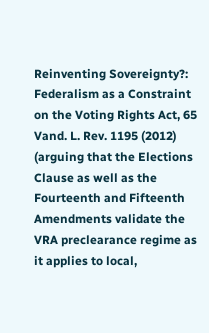Reinventing Sovereignty?: Federalism as a Constraint on the Voting Rights Act, 65 Vand. L. Rev. 1195 (2012) (arguing that the Elections Clause as well as the Fourteenth and Fifteenth Amendments validate the VRA preclearance regime as it applies to local,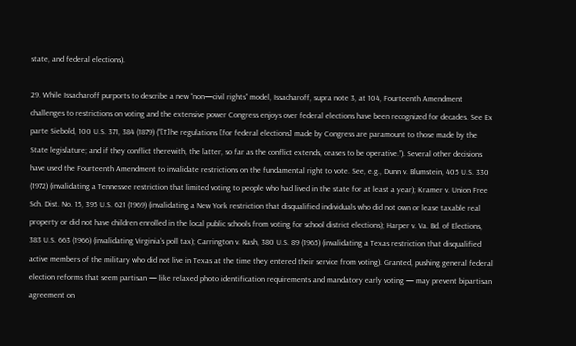state, and federal elections).

29. While Issacharoff purports to describe a new “non—civil rights” model, Issacharoff, supra note 3, at 104, Fourteenth Amendment challenges to restrictions on voting and the extensive power Congress enjoys over federal elections have been recognized for decades. See Ex parte Siebold, 100 U.S. 371, 384 (1879) (“[T]he regulations [for federal elections] made by Congress are paramount to those made by the State legislature; and if they conflict therewith, the latter, so far as the conflict extends, ceases to be operative.”). Several other decisions have used the Fourteenth Amendment to invalidate restrictions on the fundamental right to vote. See, e.g., Dunn v. Blumstein, 405 U.S. 330 (1972) (invalidating a Tennessee restriction that limited voting to people who had lived in the state for at least a year); Kramer v. Union Free Sch. Dist. No. 15, 395 U.S. 621 (1969) (invalidating a New York restriction that disqualified individuals who did not own or lease taxable real property or did not have children enrolled in the local public schools from voting for school district elections); Harper v. Va. Bd. of Elections, 383 U.S. 663 (1966) (invalidating Virginia’s poll tax); Carrington v. Rash, 380 U.S. 89 (1965) (invalidating a Texas restriction that disqualified active members of the military who did not live in Texas at the time they entered their service from voting). Granted, pushing general federal election reforms that seem partisan — like relaxed photo identification requirements and mandatory early voting — may prevent bipartisan agreement on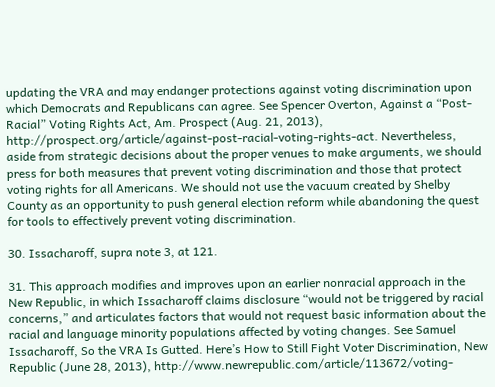updating the VRA and may endanger protections against voting discrimination upon which Democrats and Republicans can agree. See Spencer Overton, Against a “Post-Racial” Voting Rights Act, Am. Prospect (Aug. 21, 2013), http://prospect.org/article/against-post-racial-voting-rights-act. Nevertheless, aside from strategic decisions about the proper venues to make arguments, we should press for both measures that prevent voting discrimination and those that protect voting rights for all Americans. We should not use the vacuum created by Shelby County as an opportunity to push general election reform while abandoning the quest for tools to effectively prevent voting discrimination.

30. Issacharoff, supra note 3, at 121.

31. This approach modifies and improves upon an earlier nonracial approach in the New Republic, in which Issacharoff claims disclosure “would not be triggered by racial concerns,” and articulates factors that would not request basic information about the racial and language minority populations affected by voting changes. See Samuel Issacharoff, So the VRA Is Gutted. Here’s How to Still Fight Voter Discrimination, New Republic (June 28, 2013), http://www.newrepublic.com/article/113672/voting-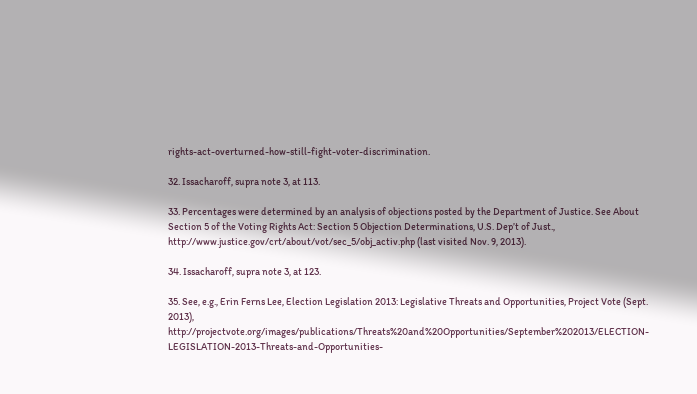rights-act-overturned-how-still-fight-voter-discrimination.

32. Issacharoff, supra note 3, at 113.

33. Percentages were determined by an analysis of objections posted by the Department of Justice. See About Section 5 of the Voting Rights Act: Section 5 Objection Determinations, U.S. Dep’t of Just., http://www.justice.gov/crt/about/vot/sec_5/obj_activ.php (last visited Nov. 9, 2013).

34. Issacharoff, supra note 3, at 123.

35. See, e.g., Erin Ferns Lee, Election Legislation 2013: Legislative Threats and Opportunities, Project Vote (Sept. 2013), http://projectvote.org/images/publications/Threats%20and%20Opportunities/September%202013/ELECTION-LEGISLATION-2013-Threats-and-Opportunities-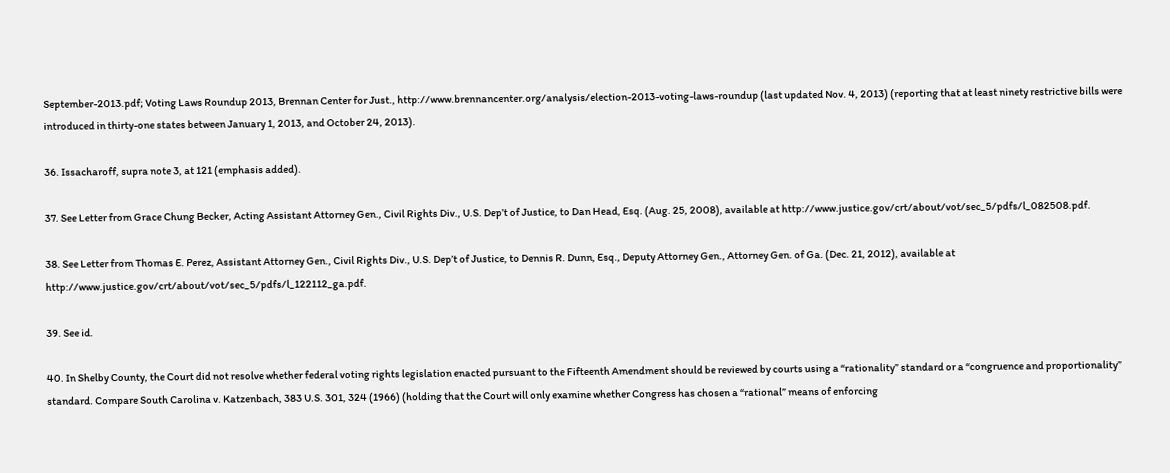September-2013.pdf; Voting Laws Roundup 2013, Brennan Center for Just., http://www.brennancenter.org/analysis/election-2013-voting-laws-roundup (last updated Nov. 4, 2013) (reporting that at least ninety restrictive bills were introduced in thirty-one states between January 1, 2013, and October 24, 2013).

36. Issacharoff, supra note 3, at 121 (emphasis added).

37. See Letter from Grace Chung Becker, Acting Assistant Attorney Gen., Civil Rights Div., U.S. Dep’t of Justice, to Dan Head, Esq. (Aug. 25, 2008), available at http://www.justice.gov/crt/about/vot/sec_5/pdfs/l_082508.pdf.

38. See Letter from Thomas E. Perez, Assistant Attorney Gen., Civil Rights Div., U.S. Dep’t of Justice, to Dennis R. Dunn, Esq., Deputy Attorney Gen., Attorney Gen. of Ga. (Dec. 21, 2012), available at http://www.justice.gov/crt/about/vot/sec_5/pdfs/l_122112_ga.pdf.

39. See id.

40. In Shelby County, the Court did not resolve whether federal voting rights legislation enacted pursuant to the Fifteenth Amendment should be reviewed by courts using a “rationality” standard or a “congruence and proportionality” standard. Compare South Carolina v. Katzenbach, 383 U.S. 301, 324 (1966) (holding that the Court will only examine whether Congress has chosen a “rational” means of enforcing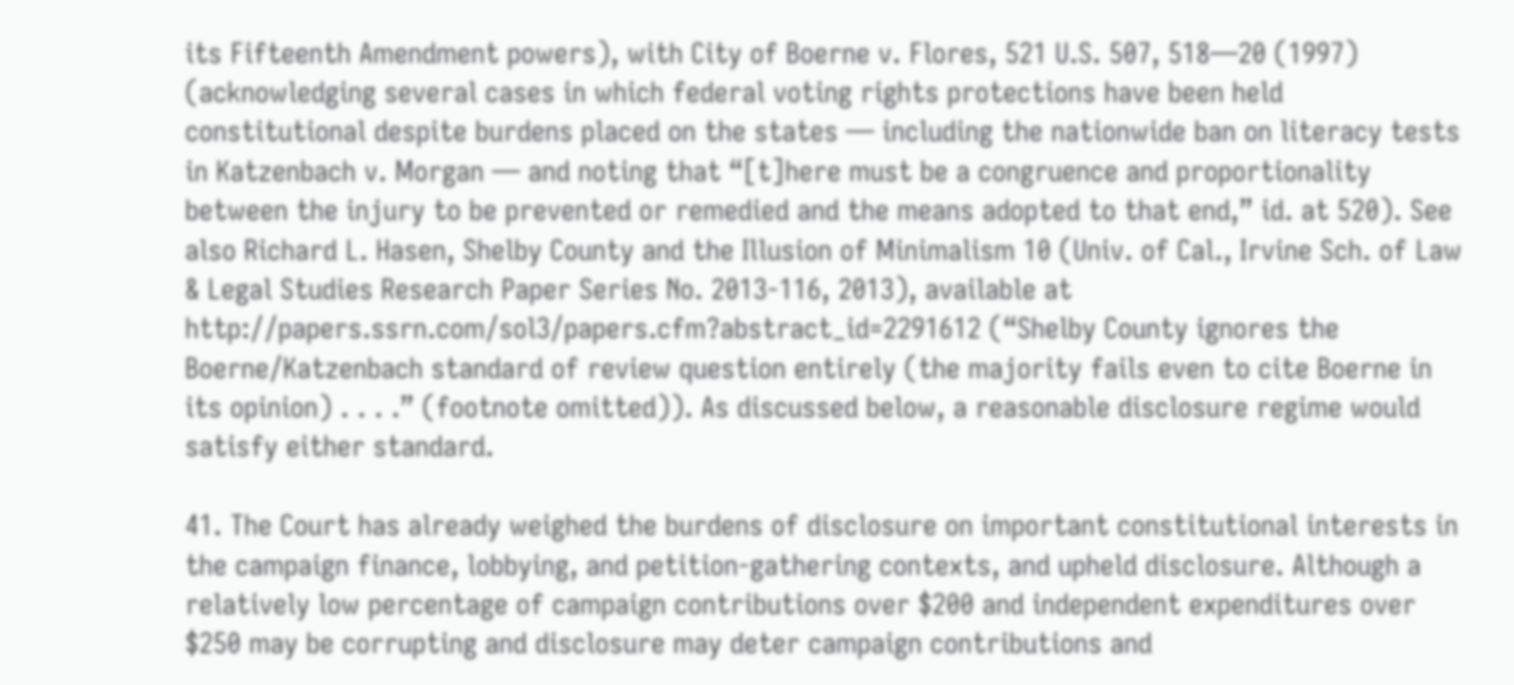its Fifteenth Amendment powers), with City of Boerne v. Flores, 521 U.S. 507, 518—20 (1997) (acknowledging several cases in which federal voting rights protections have been held constitutional despite burdens placed on the states — including the nationwide ban on literacy tests in Katzenbach v. Morgan — and noting that “[t]here must be a congruence and proportionality between the injury to be prevented or remedied and the means adopted to that end,” id. at 520). See also Richard L. Hasen, Shelby County and the Illusion of Minimalism 10 (Univ. of Cal., Irvine Sch. of Law & Legal Studies Research Paper Series No. 2013-116, 2013), available at http://papers.ssrn.com/sol3/papers.cfm?abstract_id=2291612 (“Shelby County ignores the Boerne/Katzenbach standard of review question entirely (the majority fails even to cite Boerne in its opinion) . . . .” (footnote omitted)). As discussed below, a reasonable disclosure regime would satisfy either standard.

41. The Court has already weighed the burdens of disclosure on important constitutional interests in the campaign finance, lobbying, and petition-gathering contexts, and upheld disclosure. Although a relatively low percentage of campaign contributions over $200 and independent expenditures over $250 may be corrupting and disclosure may deter campaign contributions and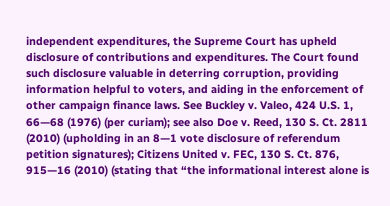independent expenditures, the Supreme Court has upheld disclosure of contributions and expenditures. The Court found such disclosure valuable in deterring corruption, providing information helpful to voters, and aiding in the enforcement of other campaign finance laws. See Buckley v. Valeo, 424 U.S. 1, 66—68 (1976) (per curiam); see also Doe v. Reed, 130 S. Ct. 2811 (2010) (upholding in an 8—1 vote disclosure of referendum petition signatures); Citizens United v. FEC, 130 S. Ct. 876, 915—16 (2010) (stating that “the informational interest alone is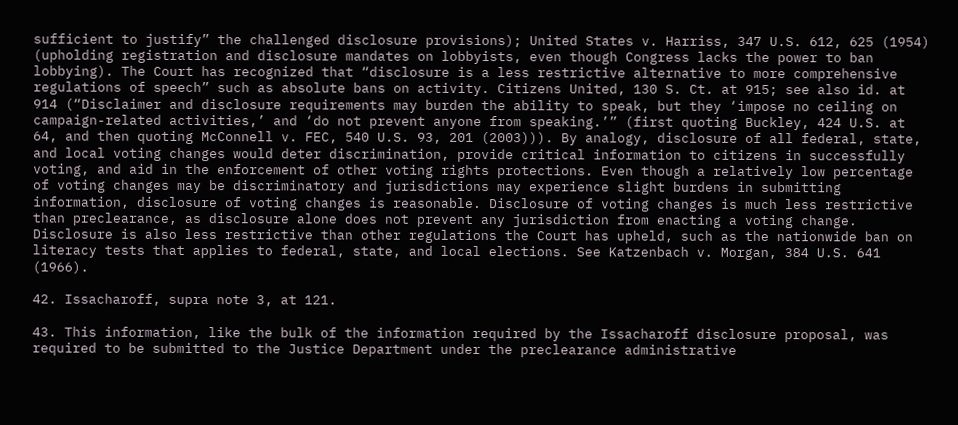sufficient to justify” the challenged disclosure provisions); United States v. Harriss, 347 U.S. 612, 625 (1954) (upholding registration and disclosure mandates on lobbyists, even though Congress lacks the power to ban lobbying). The Court has recognized that “disclosure is a less restrictive alternative to more comprehensive regulations of speech” such as absolute bans on activity. Citizens United, 130 S. Ct. at 915; see also id. at 914 (“Disclaimer and disclosure requirements may burden the ability to speak, but they ‘impose no ceiling on campaign-related activities,’ and ‘do not prevent anyone from speaking.’” (first quoting Buckley, 424 U.S. at 64, and then quoting McConnell v. FEC, 540 U.S. 93, 201 (2003))). By analogy, disclosure of all federal, state, and local voting changes would deter discrimination, provide critical information to citizens in successfully voting, and aid in the enforcement of other voting rights protections. Even though a relatively low percentage of voting changes may be discriminatory and jurisdictions may experience slight burdens in submitting information, disclosure of voting changes is reasonable. Disclosure of voting changes is much less restrictive than preclearance, as disclosure alone does not prevent any jurisdiction from enacting a voting change. Disclosure is also less restrictive than other regulations the Court has upheld, such as the nationwide ban on literacy tests that applies to federal, state, and local elections. See Katzenbach v. Morgan, 384 U.S. 641 (1966).

42. Issacharoff, supra note 3, at 121.

43. This information, like the bulk of the information required by the Issacharoff disclosure proposal, was required to be submitted to the Justice Department under the preclearance administrative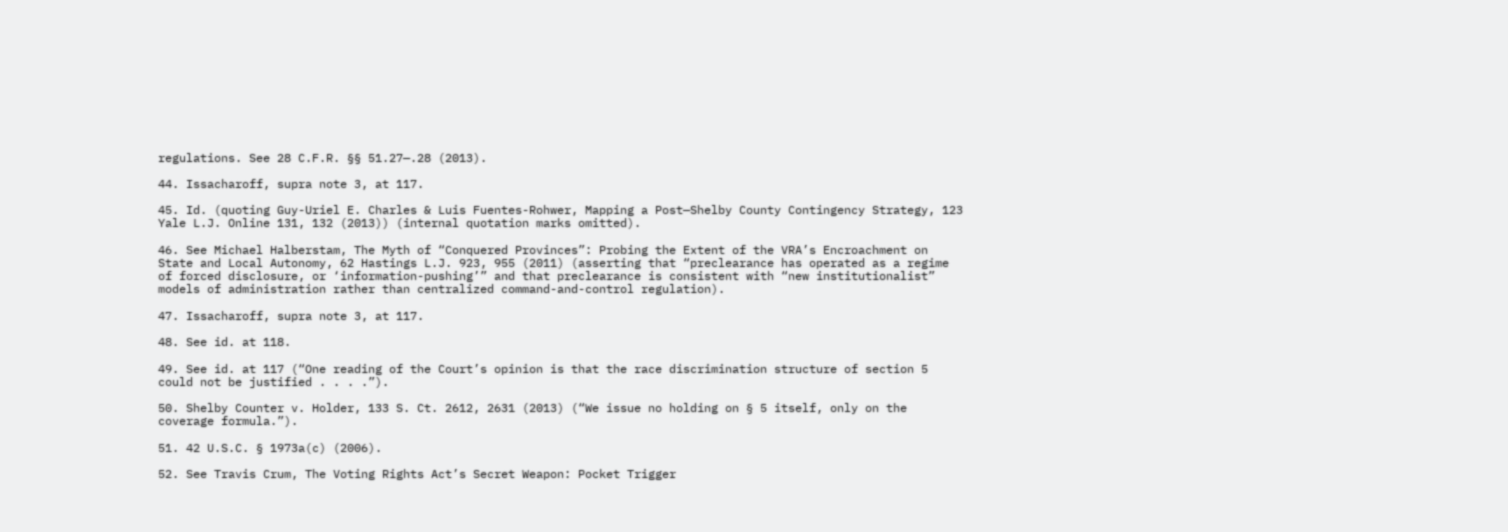regulations. See 28 C.F.R. §§ 51.27—.28 (2013).

44. Issacharoff, supra note 3, at 117.

45. Id. (quoting Guy-Uriel E. Charles & Luis Fuentes-Rohwer, Mapping a Post—Shelby County Contingency Strategy, 123 Yale L.J. Online 131, 132 (2013)) (internal quotation marks omitted).

46. See Michael Halberstam, The Myth of “Conquered Provinces”: Probing the Extent of the VRA’s Encroachment on State and Local Autonomy, 62 Hastings L.J. 923, 955 (2011) (asserting that “preclearance has operated as a regime of forced disclosure, or ‘information-pushing’” and that preclearance is consistent with “new institutionalist” models of administration rather than centralized command-and-control regulation).

47. Issacharoff, supra note 3, at 117.

48. See id. at 118.

49. See id. at 117 (“One reading of the Court’s opinion is that the race discrimination structure of section 5 could not be justified . . . .”).

50. Shelby Counter v. Holder, 133 S. Ct. 2612, 2631 (2013) (“We issue no holding on § 5 itself, only on the coverage formula.”).

51. 42 U.S.C. § 1973a(c) (2006).

52. See Travis Crum, The Voting Rights Act’s Secret Weapon: Pocket Trigger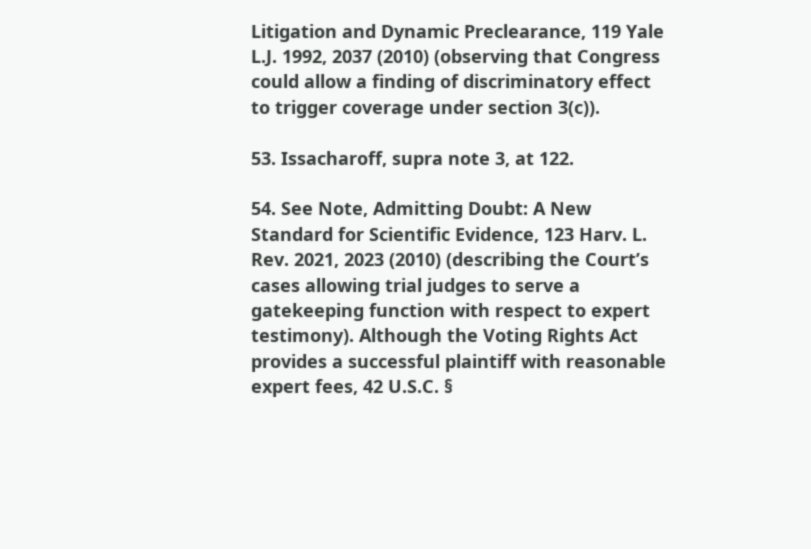Litigation and Dynamic Preclearance, 119 Yale L.J. 1992, 2037 (2010) (observing that Congress could allow a finding of discriminatory effect to trigger coverage under section 3(c)).

53. Issacharoff, supra note 3, at 122.

54. See Note, Admitting Doubt: A New Standard for Scientific Evidence, 123 Harv. L. Rev. 2021, 2023 (2010) (describing the Court’s cases allowing trial judges to serve a gatekeeping function with respect to expert testimony). Although the Voting Rights Act provides a successful plaintiff with reasonable expert fees, 42 U.S.C. §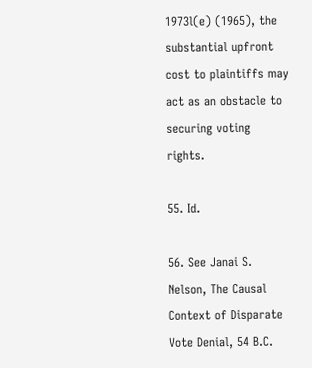1973l(e) (1965), the substantial upfront cost to plaintiffs may act as an obstacle to securing voting rights.

55. Id.

56. See Janai S. Nelson, The Causal Context of Disparate Vote Denial, 54 B.C.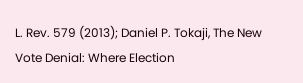L. Rev. 579 (2013); Daniel P. Tokaji, The New Vote Denial: Where Election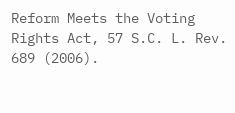Reform Meets the Voting Rights Act, 57 S.C. L. Rev. 689 (2006).